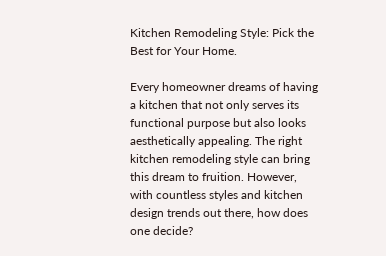Kitchen Remodeling Style: Pick the Best for Your Home.

Every homeowner dreams of having a kitchen that not only serves its functional purpose but also looks aesthetically appealing. The right kitchen remodeling style can bring this dream to fruition. However, with countless styles and kitchen design trends out there, how does one decide?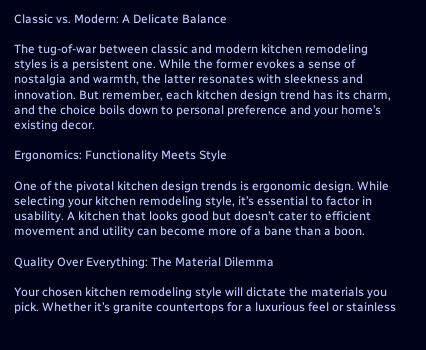Classic vs. Modern: A Delicate Balance

The tug-of-war between classic and modern kitchen remodeling styles is a persistent one. While the former evokes a sense of nostalgia and warmth, the latter resonates with sleekness and innovation. But remember, each kitchen design trend has its charm, and the choice boils down to personal preference and your home’s existing decor.

Ergonomics: Functionality Meets Style

One of the pivotal kitchen design trends is ergonomic design. While selecting your kitchen remodeling style, it’s essential to factor in usability. A kitchen that looks good but doesn’t cater to efficient movement and utility can become more of a bane than a boon.

Quality Over Everything: The Material Dilemma

Your chosen kitchen remodeling style will dictate the materials you pick. Whether it’s granite countertops for a luxurious feel or stainless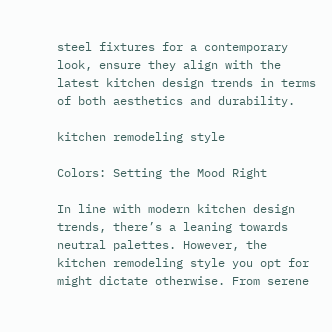steel fixtures for a contemporary look, ensure they align with the latest kitchen design trends in terms of both aesthetics and durability.

kitchen remodeling style

Colors: Setting the Mood Right

In line with modern kitchen design trends, there’s a leaning towards neutral palettes. However, the kitchen remodeling style you opt for might dictate otherwise. From serene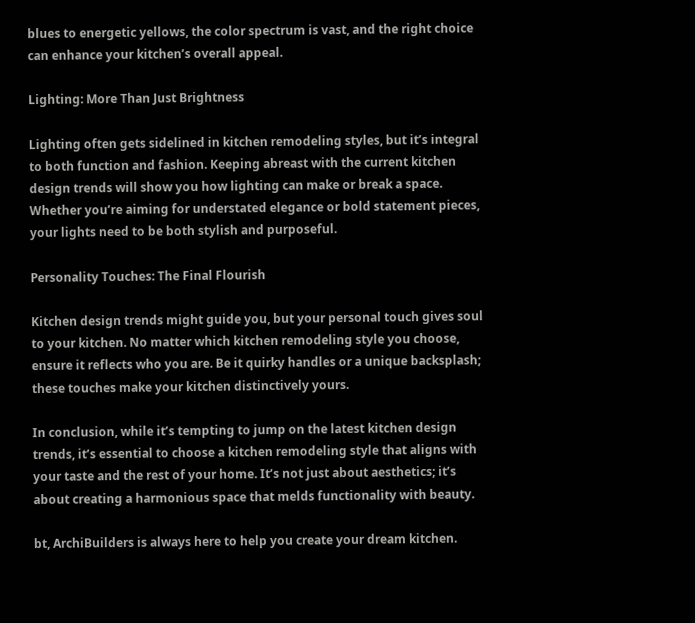blues to energetic yellows, the color spectrum is vast, and the right choice can enhance your kitchen’s overall appeal.

Lighting: More Than Just Brightness

Lighting often gets sidelined in kitchen remodeling styles, but it’s integral to both function and fashion. Keeping abreast with the current kitchen design trends will show you how lighting can make or break a space. Whether you’re aiming for understated elegance or bold statement pieces, your lights need to be both stylish and purposeful.

Personality Touches: The Final Flourish

Kitchen design trends might guide you, but your personal touch gives soul to your kitchen. No matter which kitchen remodeling style you choose, ensure it reflects who you are. Be it quirky handles or a unique backsplash; these touches make your kitchen distinctively yours.

In conclusion, while it’s tempting to jump on the latest kitchen design trends, it’s essential to choose a kitchen remodeling style that aligns with your taste and the rest of your home. It’s not just about aesthetics; it’s about creating a harmonious space that melds functionality with beauty.

bt, ArchiBuilders is always here to help you create your dream kitchen.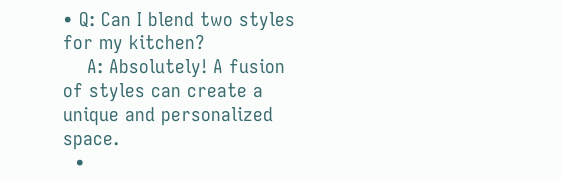• Q: Can I blend two styles for my kitchen?
    A: Absolutely! A fusion of styles can create a unique and personalized space.
  •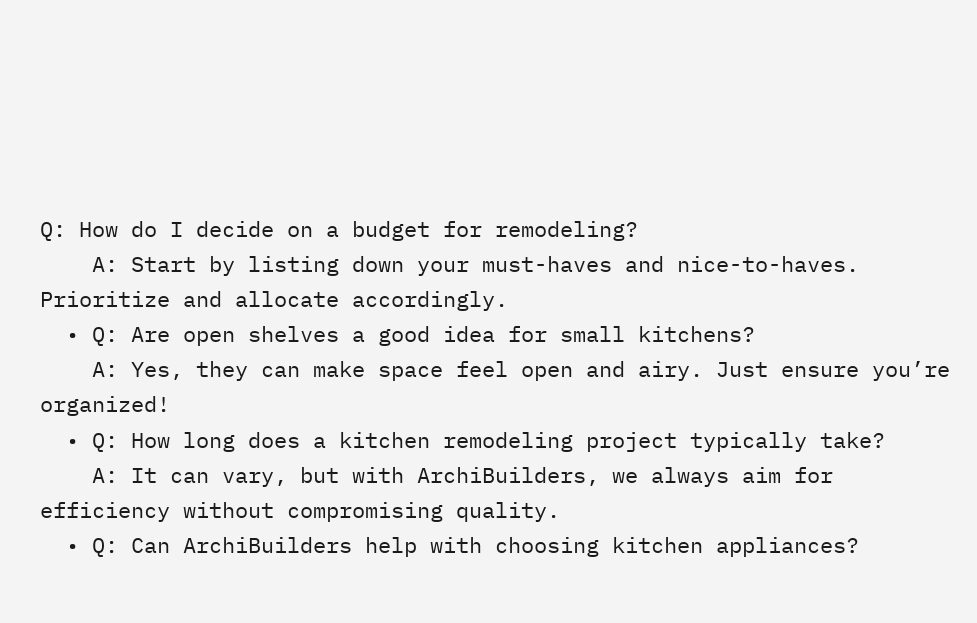Q: How do I decide on a budget for remodeling?
    A: Start by listing down your must-haves and nice-to-haves. Prioritize and allocate accordingly.
  • Q: Are open shelves a good idea for small kitchens?
    A: Yes, they can make space feel open and airy. Just ensure you’re organized!
  • Q: How long does a kitchen remodeling project typically take?
    A: It can vary, but with ArchiBuilders, we always aim for efficiency without compromising quality.
  • Q: Can ArchiBuilders help with choosing kitchen appliances?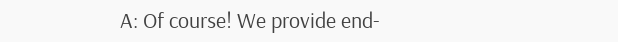A: Of course! We provide end-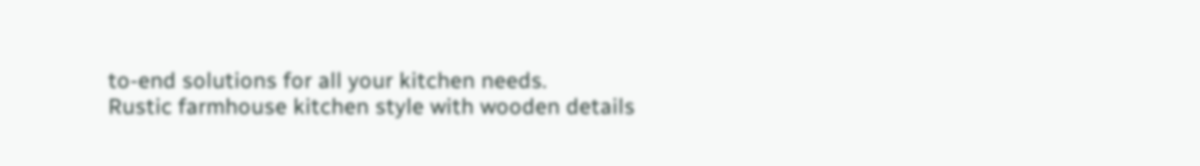to-end solutions for all your kitchen needs.
Rustic farmhouse kitchen style with wooden details